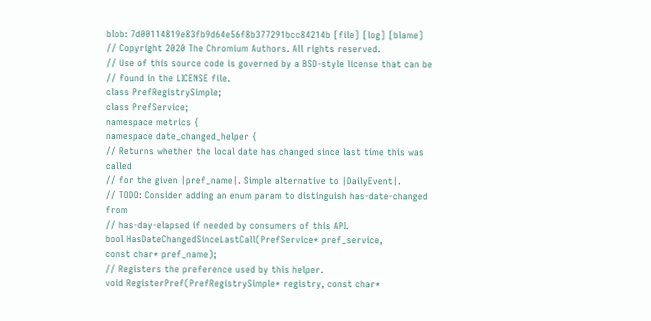blob: 7d00114819e83fb9d64e56f8b377291bcc84214b [file] [log] [blame]
// Copyright 2020 The Chromium Authors. All rights reserved.
// Use of this source code is governed by a BSD-style license that can be
// found in the LICENSE file.
class PrefRegistrySimple;
class PrefService;
namespace metrics {
namespace date_changed_helper {
// Returns whether the local date has changed since last time this was called
// for the given |pref_name|. Simple alternative to |DailyEvent|.
// TODO: Consider adding an enum param to distinguish has-date-changed from
// has-day-elapsed if needed by consumers of this API.
bool HasDateChangedSinceLastCall(PrefService* pref_service,
const char* pref_name);
// Registers the preference used by this helper.
void RegisterPref(PrefRegistrySimple* registry, const char*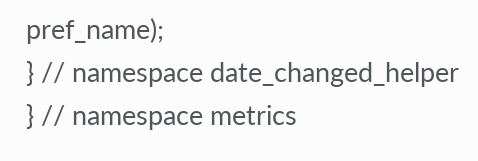pref_name);
} // namespace date_changed_helper
} // namespace metrics